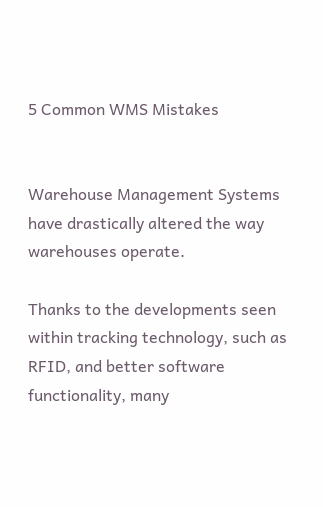5 Common WMS Mistakes


Warehouse Management Systems have drastically altered the way warehouses operate.

Thanks to the developments seen within tracking technology, such as RFID, and better software functionality, many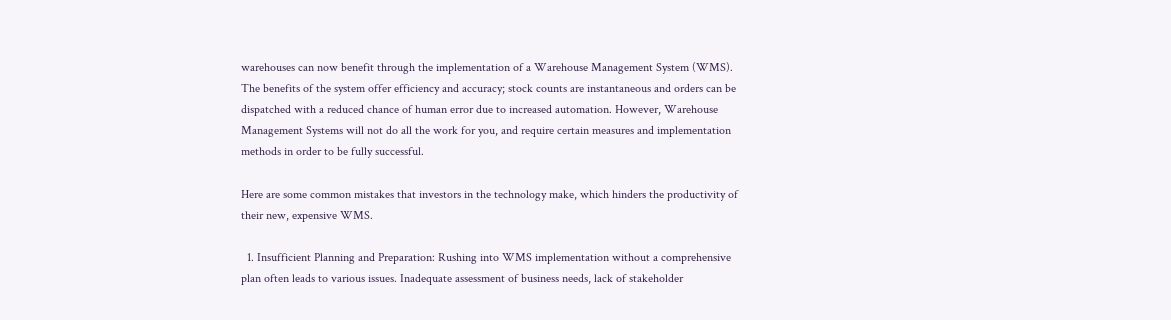warehouses can now benefit through the implementation of a Warehouse Management System (WMS). The benefits of the system offer efficiency and accuracy; stock counts are instantaneous and orders can be dispatched with a reduced chance of human error due to increased automation. However, Warehouse Management Systems will not do all the work for you, and require certain measures and implementation methods in order to be fully successful.

Here are some common mistakes that investors in the technology make, which hinders the productivity of their new, expensive WMS.

  1. Insufficient Planning and Preparation: Rushing into WMS implementation without a comprehensive plan often leads to various issues. Inadequate assessment of business needs, lack of stakeholder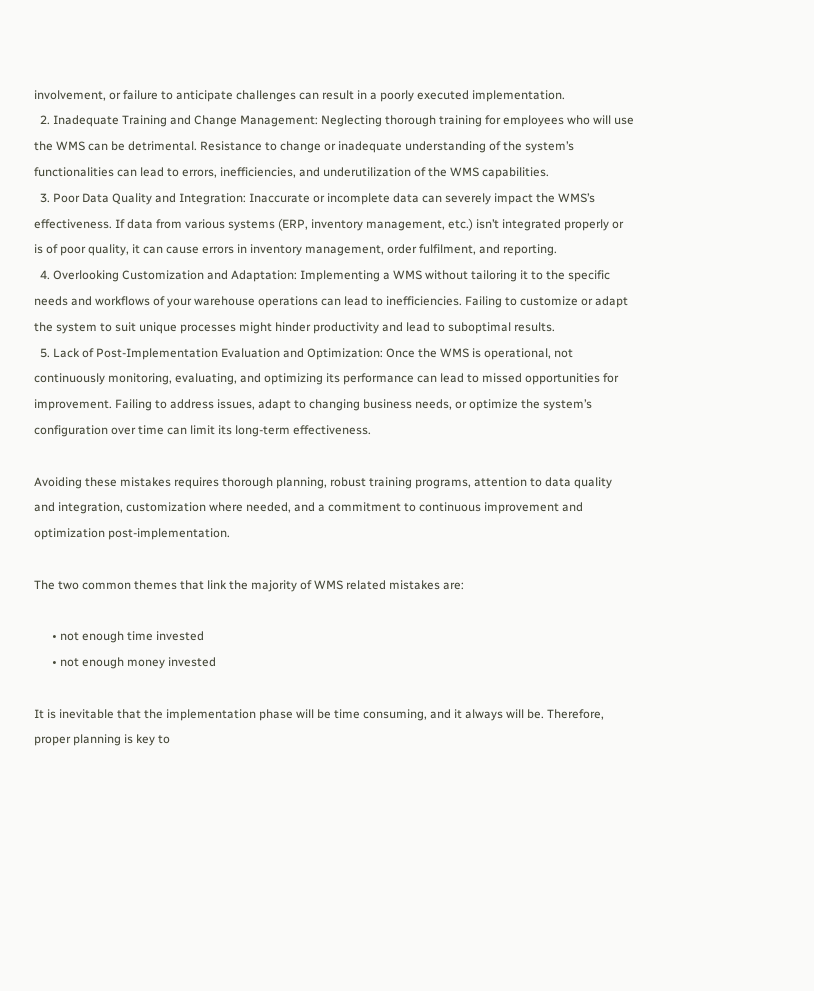involvement, or failure to anticipate challenges can result in a poorly executed implementation.
  2. Inadequate Training and Change Management: Neglecting thorough training for employees who will use the WMS can be detrimental. Resistance to change or inadequate understanding of the system’s functionalities can lead to errors, inefficiencies, and underutilization of the WMS capabilities.
  3. Poor Data Quality and Integration: Inaccurate or incomplete data can severely impact the WMS’s effectiveness. If data from various systems (ERP, inventory management, etc.) isn’t integrated properly or is of poor quality, it can cause errors in inventory management, order fulfilment, and reporting.
  4. Overlooking Customization and Adaptation: Implementing a WMS without tailoring it to the specific needs and workflows of your warehouse operations can lead to inefficiencies. Failing to customize or adapt the system to suit unique processes might hinder productivity and lead to suboptimal results.
  5. Lack of Post-Implementation Evaluation and Optimization: Once the WMS is operational, not continuously monitoring, evaluating, and optimizing its performance can lead to missed opportunities for improvement. Failing to address issues, adapt to changing business needs, or optimize the system’s configuration over time can limit its long-term effectiveness.

Avoiding these mistakes requires thorough planning, robust training programs, attention to data quality and integration, customization where needed, and a commitment to continuous improvement and optimization post-implementation.

The two common themes that link the majority of WMS related mistakes are:

      • not enough time invested
      • not enough money invested

It is inevitable that the implementation phase will be time consuming, and it always will be. Therefore, proper planning is key to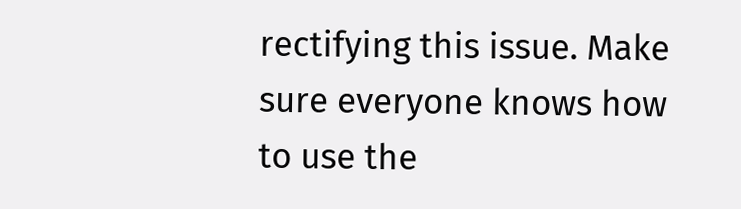rectifying this issue. Make sure everyone knows how to use the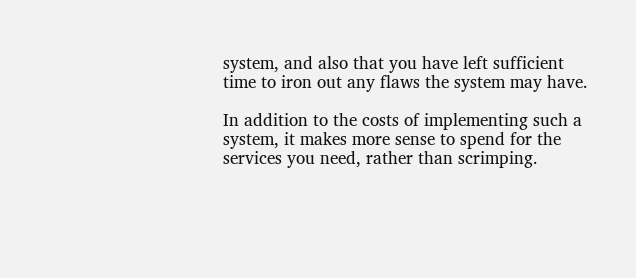system, and also that you have left sufficient time to iron out any flaws the system may have.

In addition to the costs of implementing such a system, it makes more sense to spend for the services you need, rather than scrimping.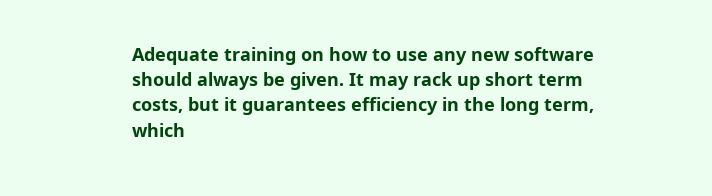Adequate training on how to use any new software should always be given. It may rack up short term costs, but it guarantees efficiency in the long term, which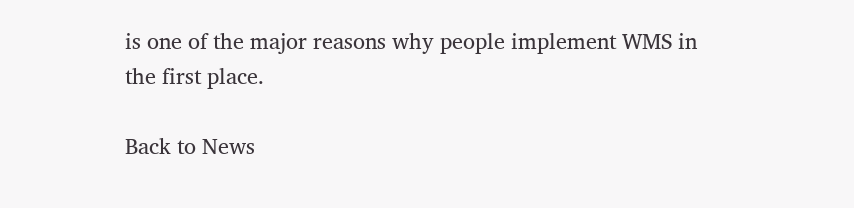is one of the major reasons why people implement WMS in the first place.

Back to News